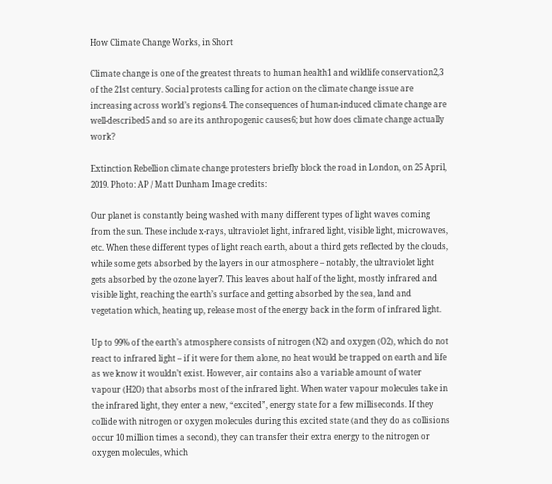How Climate Change Works, in Short

Climate change is one of the greatest threats to human health1 and wildlife conservation2,3 of the 21st century. Social protests calling for action on the climate change issue are increasing across world’s regions4. The consequences of human-induced climate change are well-described5 and so are its anthropogenic causes6; but how does climate change actually work?

Extinction Rebellion climate change protesters briefly block the road in London, on 25 April, 2019. Photo: AP / Matt Dunham Image credits:

Our planet is constantly being washed with many different types of light waves coming from the sun. These include x-rays, ultraviolet light, infrared light, visible light, microwaves, etc. When these different types of light reach earth, about a third gets reflected by the clouds, while some gets absorbed by the layers in our atmosphere – notably, the ultraviolet light gets absorbed by the ozone layer7. This leaves about half of the light, mostly infrared and visible light, reaching the earth’s surface and getting absorbed by the sea, land and vegetation which, heating up, release most of the energy back in the form of infrared light.

Up to 99% of the earth’s atmosphere consists of nitrogen (N2) and oxygen (O2), which do not react to infrared light – if it were for them alone, no heat would be trapped on earth and life as we know it wouldn’t exist. However, air contains also a variable amount of water vapour (H2O) that absorbs most of the infrared light. When water vapour molecules take in the infrared light, they enter a new, “excited”, energy state for a few milliseconds. If they collide with nitrogen or oxygen molecules during this excited state (and they do as collisions occur 10 million times a second), they can transfer their extra energy to the nitrogen or oxygen molecules, which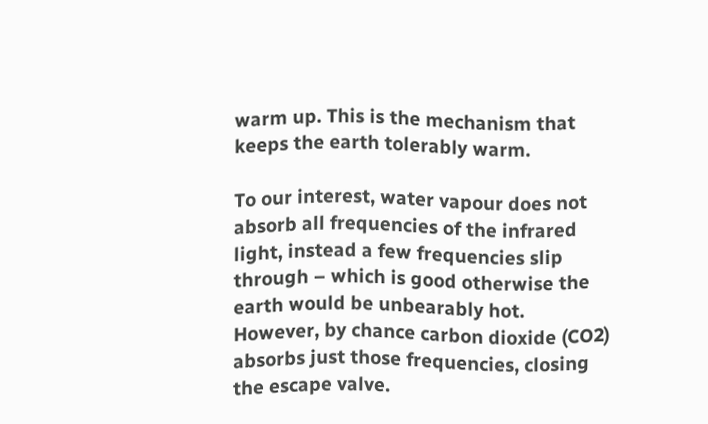warm up. This is the mechanism that keeps the earth tolerably warm.

To our interest, water vapour does not absorb all frequencies of the infrared light, instead a few frequencies slip through – which is good otherwise the earth would be unbearably hot. However, by chance carbon dioxide (CO2) absorbs just those frequencies, closing the escape valve.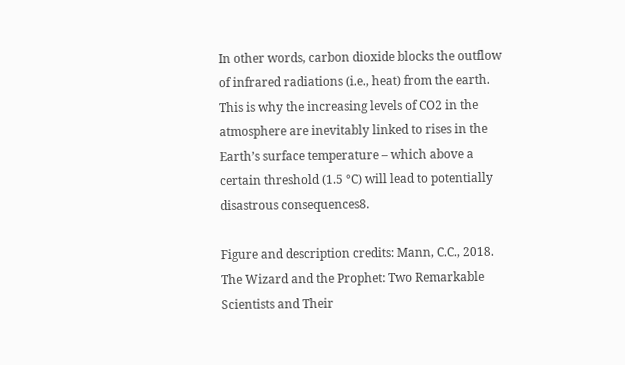In other words, carbon dioxide blocks the outflow of infrared radiations (i.e., heat) from the earth. This is why the increasing levels of CO2 in the atmosphere are inevitably linked to rises in the Earth’s surface temperature – which above a certain threshold (1.5 °C) will lead to potentially disastrous consequences8.

Figure and description credits: Mann, C.C., 2018. The Wizard and the Prophet: Two Remarkable Scientists and Their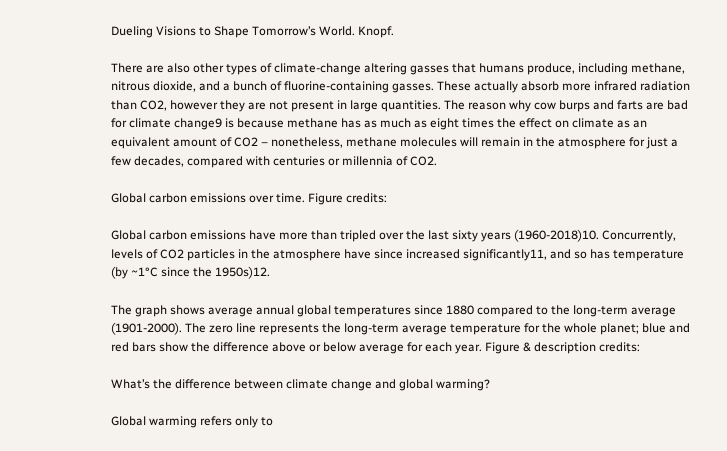Dueling Visions to Shape Tomorrow’s World. Knopf.

There are also other types of climate-change altering gasses that humans produce, including methane, nitrous dioxide, and a bunch of fluorine-containing gasses. These actually absorb more infrared radiation than CO2, however they are not present in large quantities. The reason why cow burps and farts are bad for climate change9 is because methane has as much as eight times the effect on climate as an equivalent amount of CO2 – nonetheless, methane molecules will remain in the atmosphere for just a few decades, compared with centuries or millennia of CO2.

Global carbon emissions over time. Figure credits:

Global carbon emissions have more than tripled over the last sixty years (1960-2018)10. Concurrently, levels of CO2 particles in the atmosphere have since increased significantly11, and so has temperature (by ~1°C since the 1950s)12.

The graph shows average annual global temperatures since 1880 compared to the long-term average (1901-2000). The zero line represents the long-term average temperature for the whole planet; blue and red bars show the difference above or below average for each year. Figure & description credits:

What’s the difference between climate change and global warming?

Global warming refers only to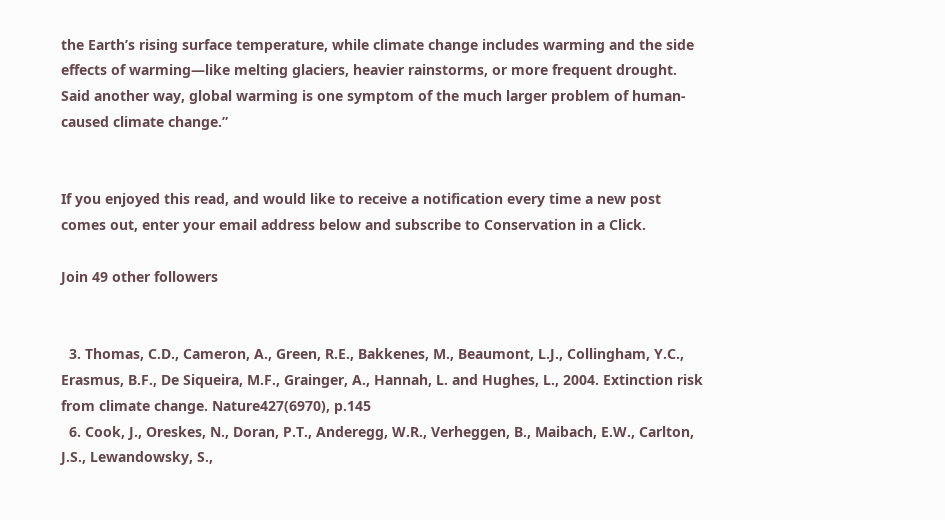the Earth’s rising surface temperature, while climate change includes warming and the side effects of warming—like melting glaciers, heavier rainstorms, or more frequent drought. Said another way, global warming is one symptom of the much larger problem of human-caused climate change.”


If you enjoyed this read, and would like to receive a notification every time a new post comes out, enter your email address below and subscribe to Conservation in a Click.

Join 49 other followers


  3. Thomas, C.D., Cameron, A., Green, R.E., Bakkenes, M., Beaumont, L.J., Collingham, Y.C., Erasmus, B.F., De Siqueira, M.F., Grainger, A., Hannah, L. and Hughes, L., 2004. Extinction risk from climate change. Nature427(6970), p.145
  6. Cook, J., Oreskes, N., Doran, P.T., Anderegg, W.R., Verheggen, B., Maibach, E.W., Carlton, J.S., Lewandowsky, S.,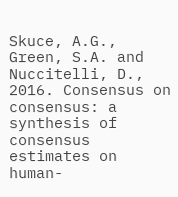Skuce, A.G., Green, S.A. and Nuccitelli, D., 2016. Consensus on consensus: a synthesis of consensus estimates on human-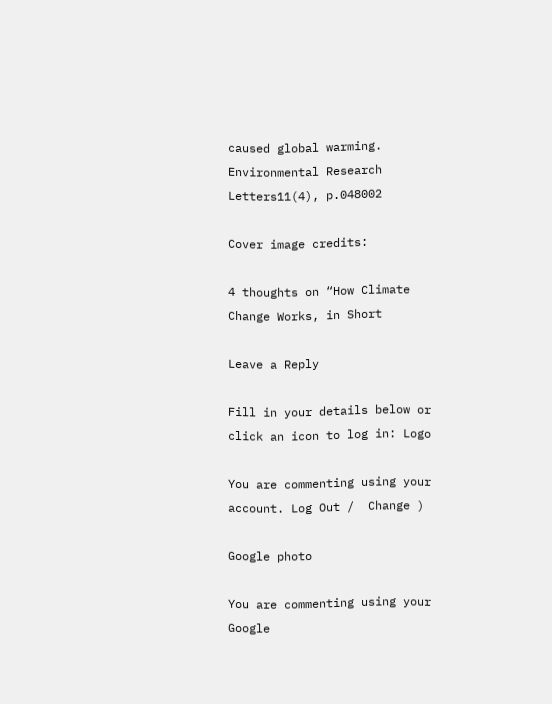caused global warming. Environmental Research Letters11(4), p.048002

Cover image credits:

4 thoughts on “How Climate Change Works, in Short

Leave a Reply

Fill in your details below or click an icon to log in: Logo

You are commenting using your account. Log Out /  Change )

Google photo

You are commenting using your Google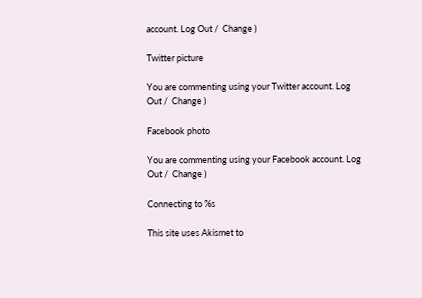account. Log Out /  Change )

Twitter picture

You are commenting using your Twitter account. Log Out /  Change )

Facebook photo

You are commenting using your Facebook account. Log Out /  Change )

Connecting to %s

This site uses Akismet to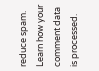reduce spam. Learn how your comment data is processed.